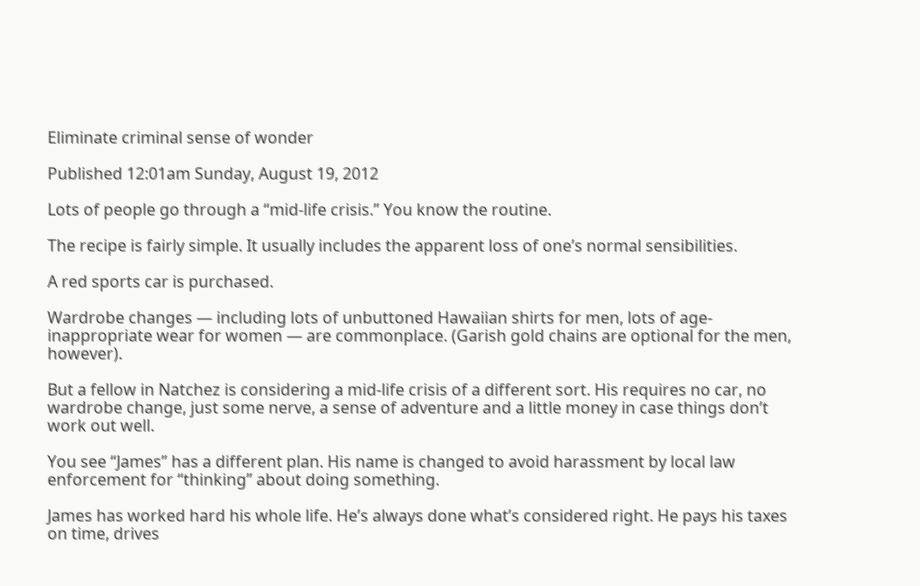Eliminate criminal sense of wonder

Published 12:01am Sunday, August 19, 2012

Lots of people go through a “mid-life crisis.” You know the routine.

The recipe is fairly simple. It usually includes the apparent loss of one’s normal sensibilities.

A red sports car is purchased.

Wardrobe changes — including lots of unbuttoned Hawaiian shirts for men, lots of age-inappropriate wear for women — are commonplace. (Garish gold chains are optional for the men, however).

But a fellow in Natchez is considering a mid-life crisis of a different sort. His requires no car, no wardrobe change, just some nerve, a sense of adventure and a little money in case things don’t work out well.

You see “James” has a different plan. His name is changed to avoid harassment by local law enforcement for “thinking” about doing something.

James has worked hard his whole life. He’s always done what’s considered right. He pays his taxes on time, drives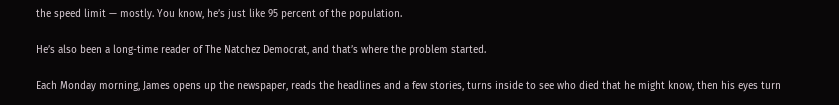the speed limit — mostly. You know, he’s just like 95 percent of the population.

He’s also been a long-time reader of The Natchez Democrat, and that’s where the problem started.

Each Monday morning, James opens up the newspaper, reads the headlines and a few stories, turns inside to see who died that he might know, then his eyes turn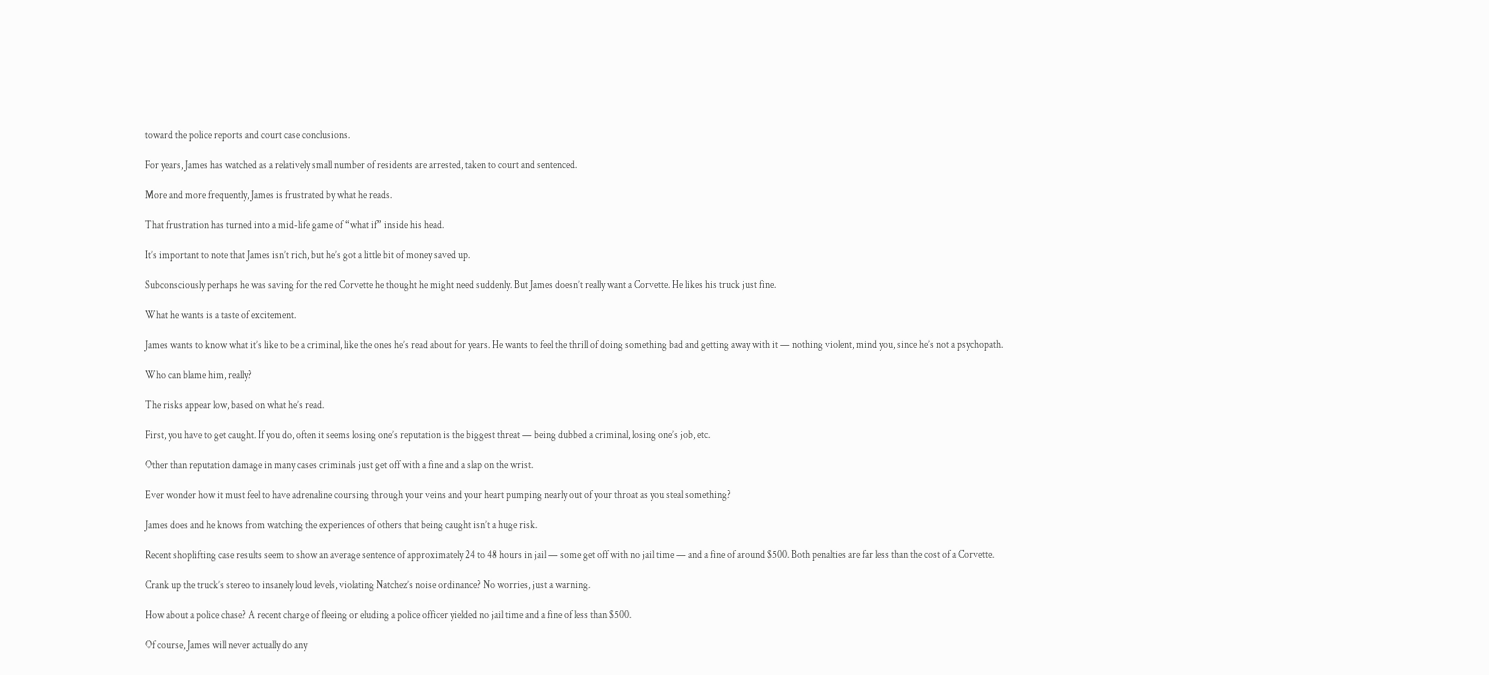toward the police reports and court case conclusions.

For years, James has watched as a relatively small number of residents are arrested, taken to court and sentenced.

More and more frequently, James is frustrated by what he reads.

That frustration has turned into a mid-life game of “what if” inside his head.

It’s important to note that James isn’t rich, but he’s got a little bit of money saved up.

Subconsciously perhaps he was saving for the red Corvette he thought he might need suddenly. But James doesn’t really want a Corvette. He likes his truck just fine.

What he wants is a taste of excitement.

James wants to know what it’s like to be a criminal, like the ones he’s read about for years. He wants to feel the thrill of doing something bad and getting away with it — nothing violent, mind you, since he’s not a psychopath.

Who can blame him, really?

The risks appear low, based on what he’s read.

First, you have to get caught. If you do, often it seems losing one’s reputation is the biggest threat — being dubbed a criminal, losing one’s job, etc.

Other than reputation damage in many cases criminals just get off with a fine and a slap on the wrist.

Ever wonder how it must feel to have adrenaline coursing through your veins and your heart pumping nearly out of your throat as you steal something?

James does and he knows from watching the experiences of others that being caught isn’t a huge risk.

Recent shoplifting case results seem to show an average sentence of approximately 24 to 48 hours in jail — some get off with no jail time — and a fine of around $500. Both penalties are far less than the cost of a Corvette.

Crank up the truck’s stereo to insanely loud levels, violating Natchez’s noise ordinance? No worries, just a warning.

How about a police chase? A recent charge of fleeing or eluding a police officer yielded no jail time and a fine of less than $500.

Of course, James will never actually do any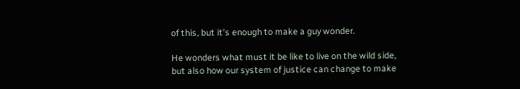of this, but it’s enough to make a guy wonder.

He wonders what must it be like to live on the wild side, but also how our system of justice can change to make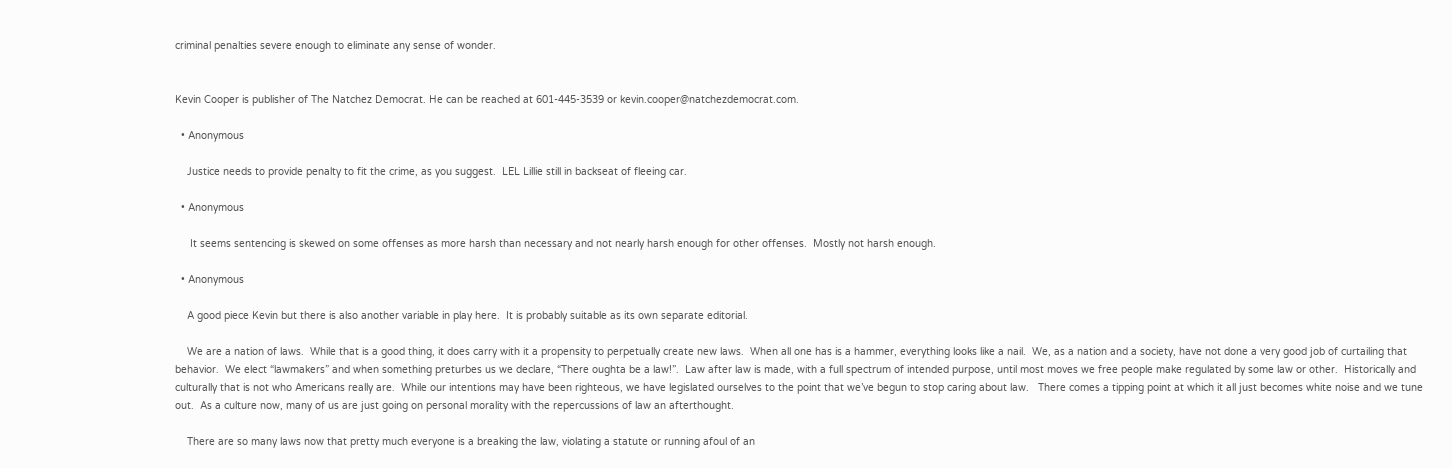criminal penalties severe enough to eliminate any sense of wonder.


Kevin Cooper is publisher of The Natchez Democrat. He can be reached at 601-445-3539 or kevin.cooper@natchezdemocrat.com.

  • Anonymous

    Justice needs to provide penalty to fit the crime, as you suggest.  LEL Lillie still in backseat of fleeing car.

  • Anonymous

     It seems sentencing is skewed on some offenses as more harsh than necessary and not nearly harsh enough for other offenses.  Mostly not harsh enough.

  • Anonymous

    A good piece Kevin but there is also another variable in play here.  It is probably suitable as its own separate editorial.

    We are a nation of laws.  While that is a good thing, it does carry with it a propensity to perpetually create new laws.  When all one has is a hammer, everything looks like a nail.  We, as a nation and a society, have not done a very good job of curtailing that behavior.  We elect “lawmakers” and when something preturbes us we declare, “There oughta be a law!”.  Law after law is made, with a full spectrum of intended purpose, until most moves we free people make regulated by some law or other.  Historically and culturally that is not who Americans really are.  While our intentions may have been righteous, we have legislated ourselves to the point that we’ve begun to stop caring about law.   There comes a tipping point at which it all just becomes white noise and we tune out.  As a culture now, many of us are just going on personal morality with the repercussions of law an afterthought.

    There are so many laws now that pretty much everyone is a breaking the law, violating a statute or running afoul of an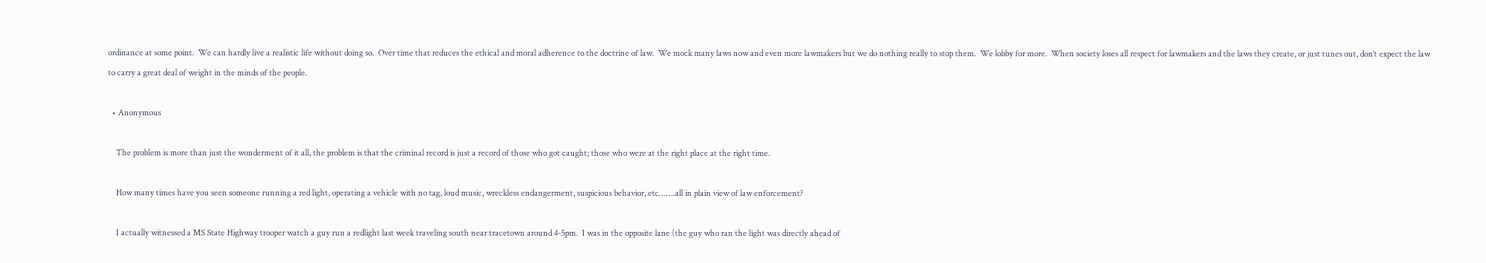ordinance at some point.  We can hardly live a realistic life without doing so.  Over time that reduces the ethical and moral adherence to the doctrine of law.  We mock many laws now and even more lawmakers but we do nothing really to stop them.  We lobby for more.  When society loses all respect for lawmakers and the laws they create, or just tunes out, don’t expect the law to carry a great deal of weight in the minds of the people.

  • Anonymous

    The problem is more than just the wonderment of it all, the problem is that the criminal record is just a record of those who got caught; those who were at the right place at the right time.

    How many times have you seen someone running a red light, operating a vehicle with no tag, loud music, wreckless endangerment, suspicious behavior, etc…….all in plain view of law enforcement?

    I actually witnessed a MS State Highway trooper watch a guy run a redlight last week traveling south near tracetown around 4-5pm.  I was in the opposite lane (the guy who ran the light was directly ahead of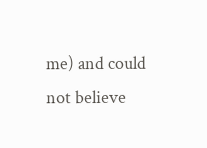me) and could not believe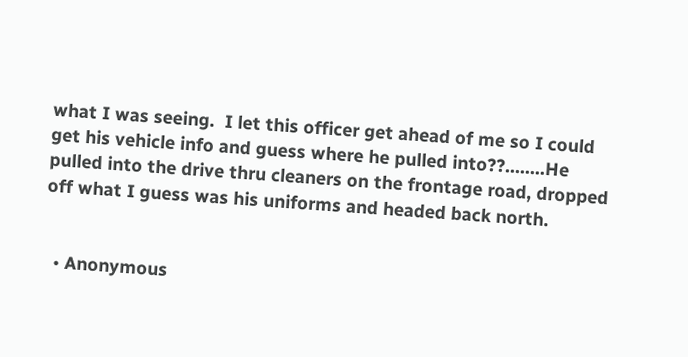what I was seeing.  I let this officer get ahead of me so I could get his vehicle info and guess where he pulled into??……..He pulled into the drive thru cleaners on the frontage road, dropped off what I guess was his uniforms and headed back north.


  • Anonymous